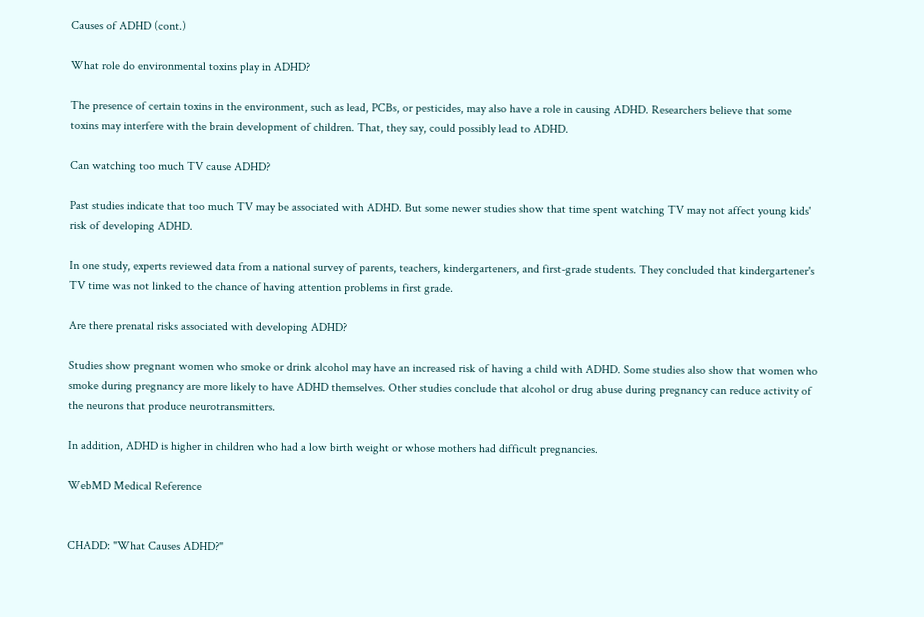Causes of ADHD (cont.)

What role do environmental toxins play in ADHD?

The presence of certain toxins in the environment, such as lead, PCBs, or pesticides, may also have a role in causing ADHD. Researchers believe that some toxins may interfere with the brain development of children. That, they say, could possibly lead to ADHD.

Can watching too much TV cause ADHD?

Past studies indicate that too much TV may be associated with ADHD. But some newer studies show that time spent watching TV may not affect young kids' risk of developing ADHD.

In one study, experts reviewed data from a national survey of parents, teachers, kindergarteners, and first-grade students. They concluded that kindergartener's TV time was not linked to the chance of having attention problems in first grade.

Are there prenatal risks associated with developing ADHD?

Studies show pregnant women who smoke or drink alcohol may have an increased risk of having a child with ADHD. Some studies also show that women who smoke during pregnancy are more likely to have ADHD themselves. Other studies conclude that alcohol or drug abuse during pregnancy can reduce activity of the neurons that produce neurotransmitters.

In addition, ADHD is higher in children who had a low birth weight or whose mothers had difficult pregnancies.

WebMD Medical Reference


CHADD: "What Causes ADHD?"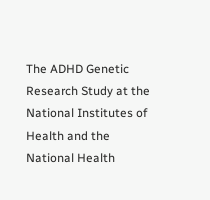The ADHD Genetic Research Study at the National Institutes of Health and the National Health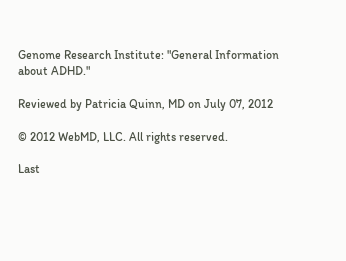Genome Research Institute: "General Information about ADHD."

Reviewed by Patricia Quinn, MD on July 07, 2012

© 2012 WebMD, LLC. All rights reserved.

Last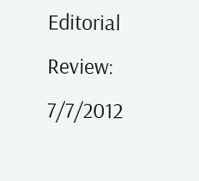Editorial Review: 7/7/2012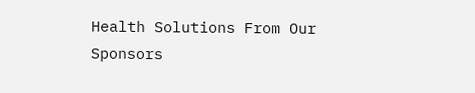Health Solutions From Our Sponsors